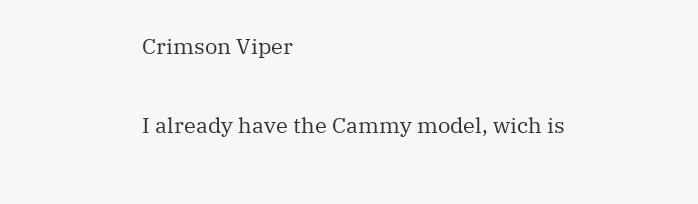Crimson Viper

I already have the Cammy model, wich is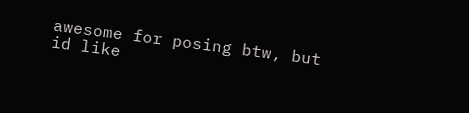awesome for posing btw, but id like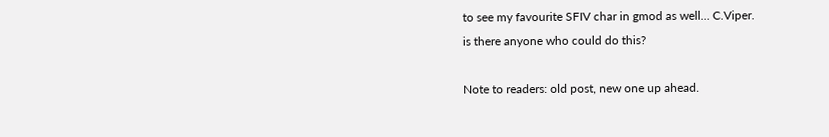to see my favourite SFIV char in gmod as well… C.Viper.
is there anyone who could do this?

Note to readers: old post, new one up ahead.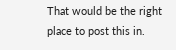That would be the right place to post this in.